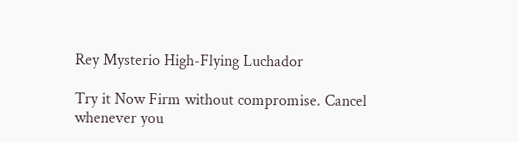Rey Mysterio High-Flying Luchador

Try it Now Firm without compromise. Cancel whenever you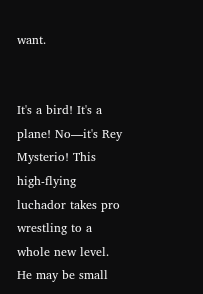want.


It's a bird! It's a plane! No—it's Rey Mysterio! This high-flying luchador takes pro wrestling to a whole new level. He may be small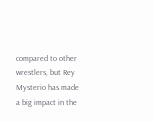compared to other wrestlers, but Rey Mysterio has made a big impact in the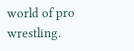world of pro wrestling.